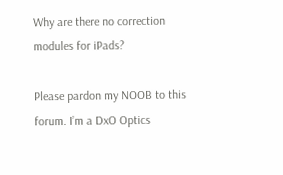Why are there no correction modules for iPads?

Please pardon my NOOB to this forum. I’m a DxO Optics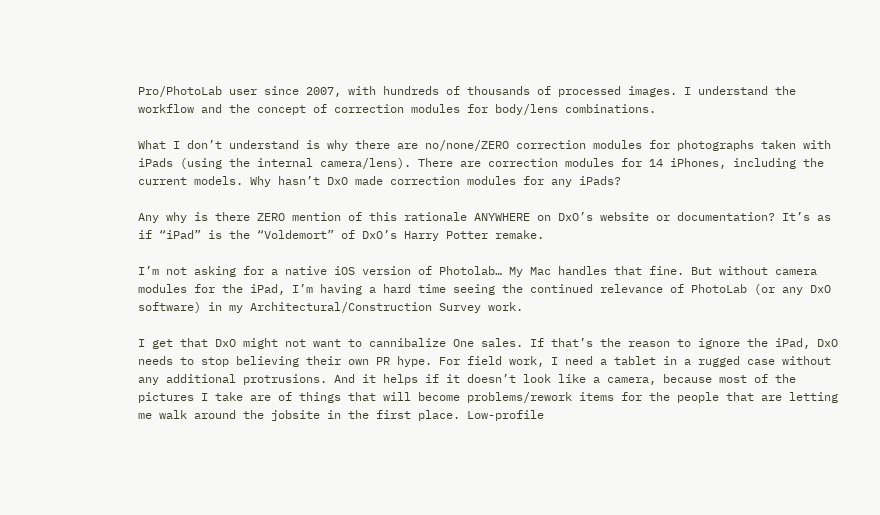Pro/PhotoLab user since 2007, with hundreds of thousands of processed images. I understand the workflow and the concept of correction modules for body/lens combinations.

What I don’t understand is why there are no/none/ZERO correction modules for photographs taken with iPads (using the internal camera/lens). There are correction modules for 14 iPhones, including the current models. Why hasn’t DxO made correction modules for any iPads?

Any why is there ZERO mention of this rationale ANYWHERE on DxO’s website or documentation? It’s as if “iPad” is the “Voldemort” of DxO’s Harry Potter remake.

I’m not asking for a native iOS version of Photolab… My Mac handles that fine. But without camera modules for the iPad, I’m having a hard time seeing the continued relevance of PhotoLab (or any DxO software) in my Architectural/Construction Survey work.

I get that DxO might not want to cannibalize One sales. If that’s the reason to ignore the iPad, DxO needs to stop believing their own PR hype. For field work, I need a tablet in a rugged case without any additional protrusions. And it helps if it doesn’t look like a camera, because most of the pictures I take are of things that will become problems/rework items for the people that are letting me walk around the jobsite in the first place. Low-profile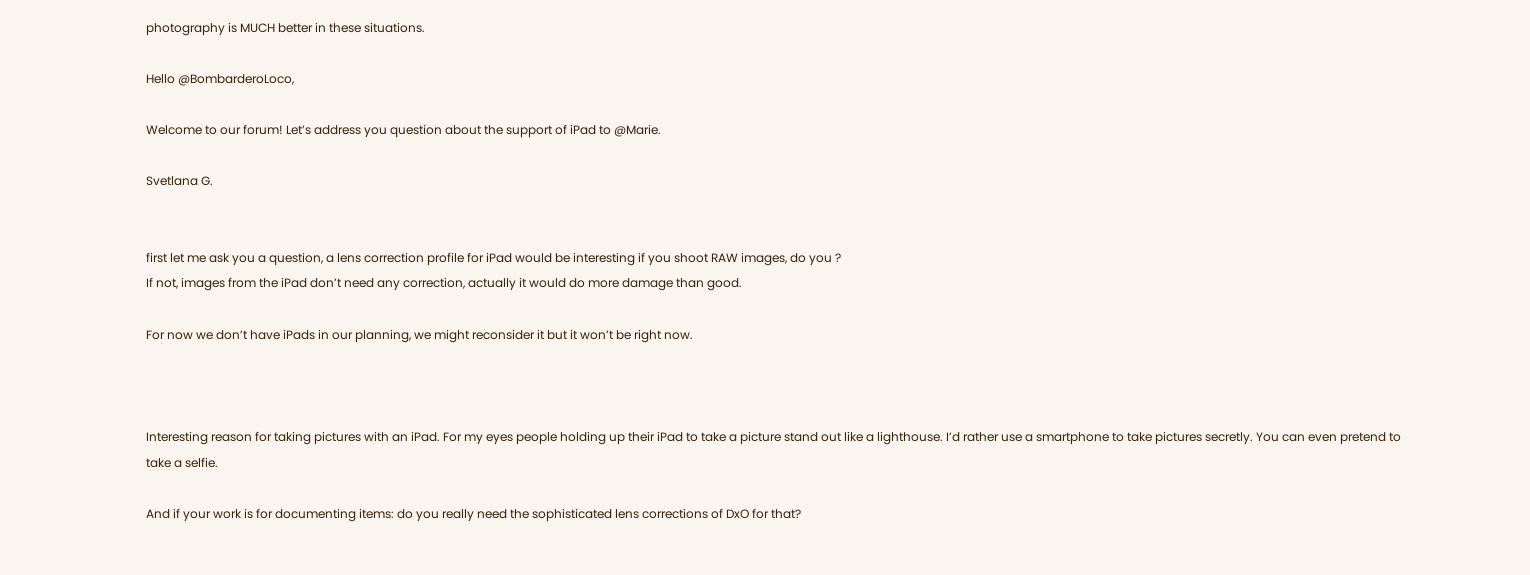photography is MUCH better in these situations.

Hello @BombarderoLoco,

Welcome to our forum! Let’s address you question about the support of iPad to @Marie.

Svetlana G.


first let me ask you a question, a lens correction profile for iPad would be interesting if you shoot RAW images, do you ?
If not, images from the iPad don’t need any correction, actually it would do more damage than good.

For now we don’t have iPads in our planning, we might reconsider it but it won’t be right now.



Interesting reason for taking pictures with an iPad. For my eyes people holding up their iPad to take a picture stand out like a lighthouse. I’d rather use a smartphone to take pictures secretly. You can even pretend to take a selfie.

And if your work is for documenting items: do you really need the sophisticated lens corrections of DxO for that?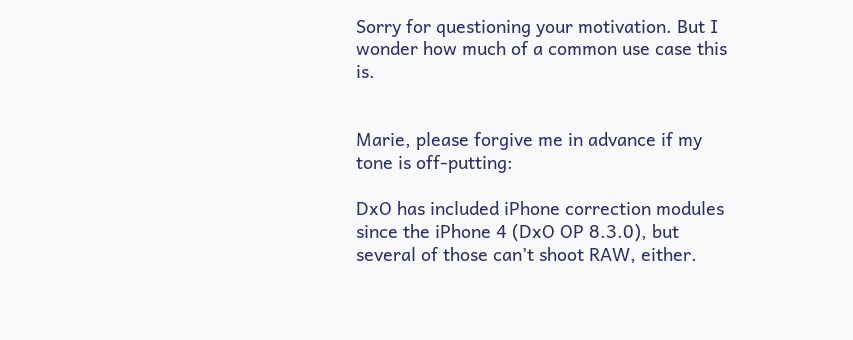Sorry for questioning your motivation. But I wonder how much of a common use case this is.


Marie, please forgive me in advance if my tone is off-putting:

DxO has included iPhone correction modules since the iPhone 4 (DxO OP 8.3.0), but several of those can’t shoot RAW, either.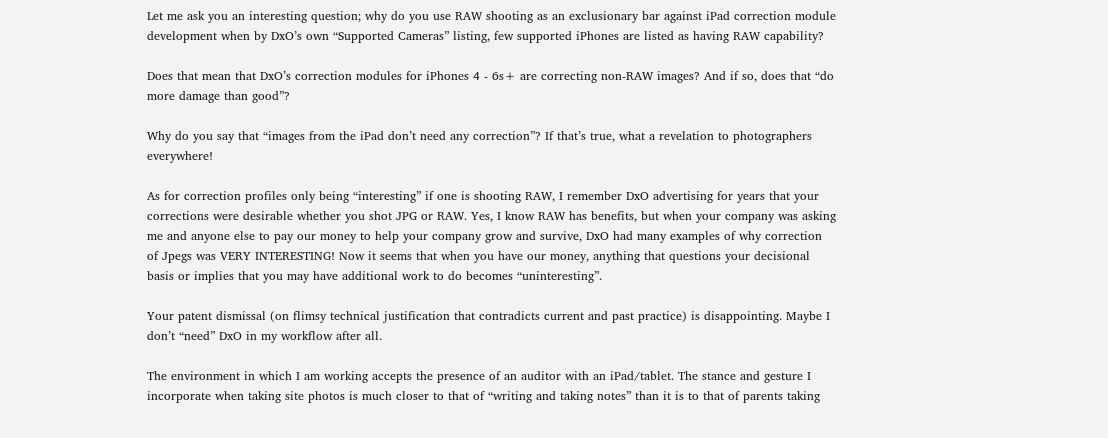Let me ask you an interesting question; why do you use RAW shooting as an exclusionary bar against iPad correction module development when by DxO’s own “Supported Cameras” listing, few supported iPhones are listed as having RAW capability?

Does that mean that DxO’s correction modules for iPhones 4 - 6s+ are correcting non-RAW images? And if so, does that “do more damage than good”?

Why do you say that “images from the iPad don’t need any correction”? If that’s true, what a revelation to photographers everywhere!

As for correction profiles only being “interesting” if one is shooting RAW, I remember DxO advertising for years that your corrections were desirable whether you shot JPG or RAW. Yes, I know RAW has benefits, but when your company was asking me and anyone else to pay our money to help your company grow and survive, DxO had many examples of why correction of Jpegs was VERY INTERESTING! Now it seems that when you have our money, anything that questions your decisional basis or implies that you may have additional work to do becomes “uninteresting”.

Your patent dismissal (on flimsy technical justification that contradicts current and past practice) is disappointing. Maybe I don’t “need” DxO in my workflow after all.

The environment in which I am working accepts the presence of an auditor with an iPad/tablet. The stance and gesture I incorporate when taking site photos is much closer to that of “writing and taking notes” than it is to that of parents taking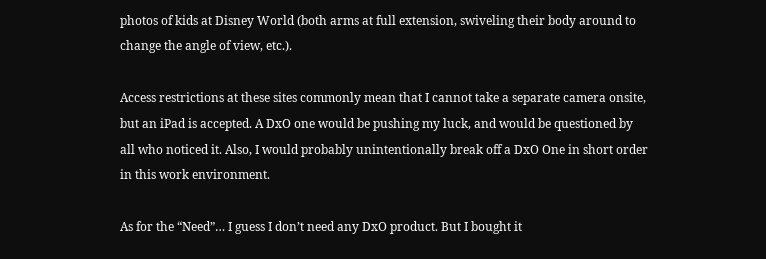photos of kids at Disney World (both arms at full extension, swiveling their body around to change the angle of view, etc.).

Access restrictions at these sites commonly mean that I cannot take a separate camera onsite, but an iPad is accepted. A DxO one would be pushing my luck, and would be questioned by all who noticed it. Also, I would probably unintentionally break off a DxO One in short order in this work environment.

As for the “Need”… I guess I don’t need any DxO product. But I bought it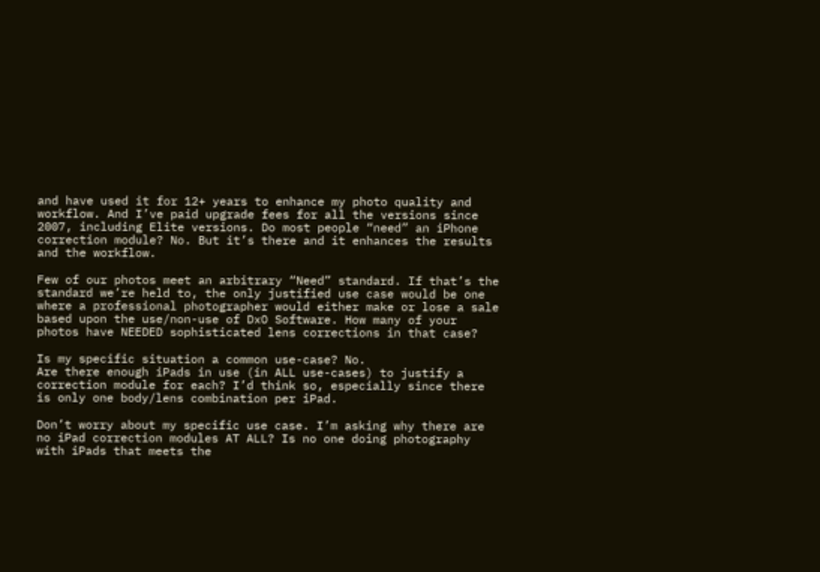and have used it for 12+ years to enhance my photo quality and workflow. And I’ve paid upgrade fees for all the versions since 2007, including Elite versions. Do most people “need” an iPhone correction module? No. But it’s there and it enhances the results and the workflow.

Few of our photos meet an arbitrary “Need” standard. If that’s the standard we’re held to, the only justified use case would be one where a professional photographer would either make or lose a sale based upon the use/non-use of DxO Software. How many of your photos have NEEDED sophisticated lens corrections in that case?

Is my specific situation a common use-case? No.
Are there enough iPads in use (in ALL use-cases) to justify a correction module for each? I’d think so, especially since there is only one body/lens combination per iPad.

Don’t worry about my specific use case. I’m asking why there are no iPad correction modules AT ALL? Is no one doing photography with iPads that meets the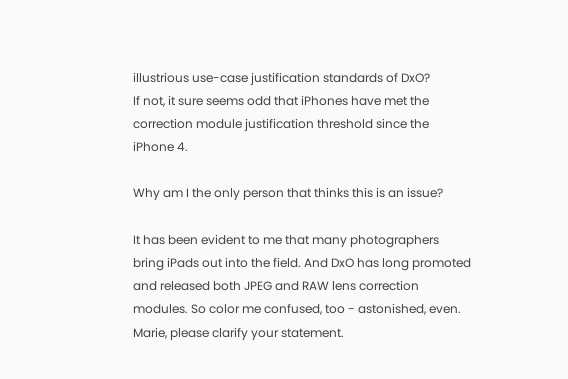illustrious use-case justification standards of DxO?
If not, it sure seems odd that iPhones have met the correction module justification threshold since the iPhone 4.

Why am I the only person that thinks this is an issue?

It has been evident to me that many photographers bring iPads out into the field. And DxO has long promoted and released both JPEG and RAW lens correction modules. So color me confused, too - astonished, even. Marie, please clarify your statement.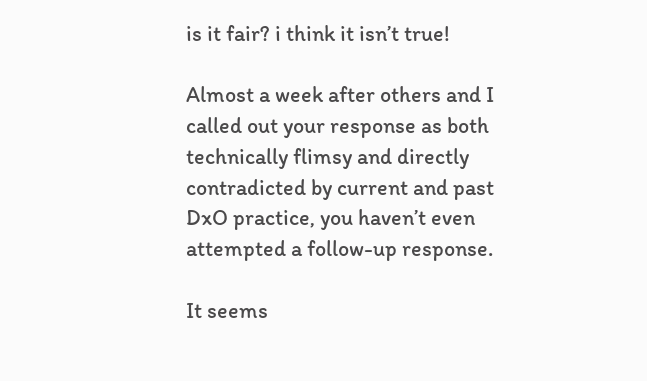is it fair? i think it isn’t true!

Almost a week after others and I called out your response as both technically flimsy and directly contradicted by current and past DxO practice, you haven’t even attempted a follow-up response.

It seems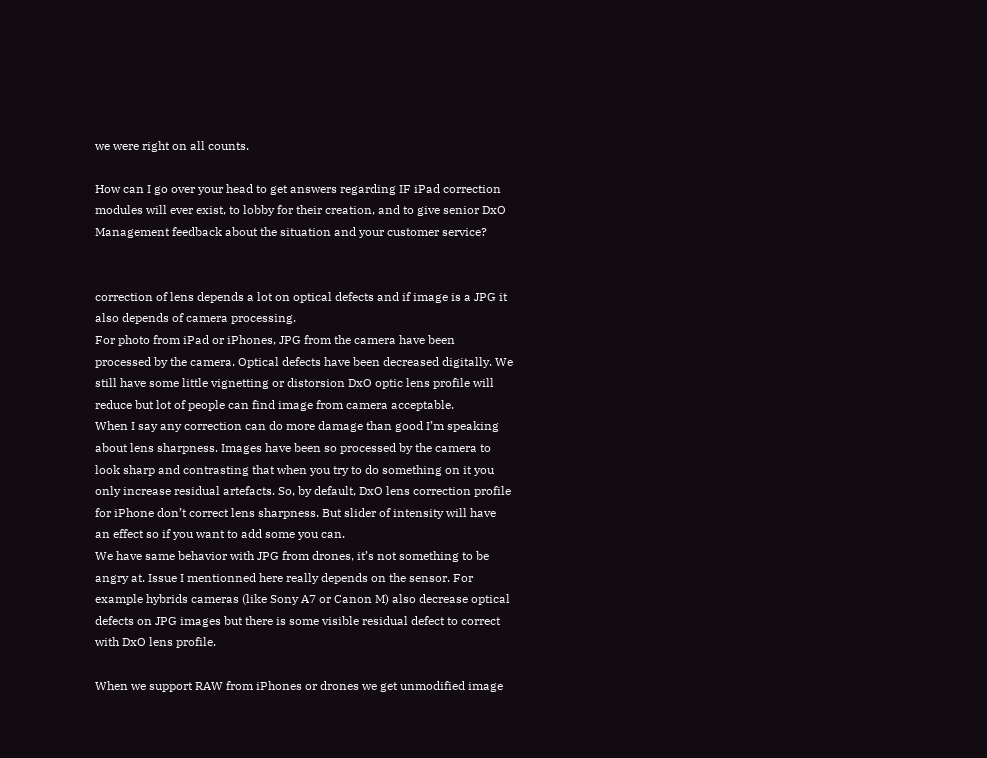we were right on all counts.

How can I go over your head to get answers regarding IF iPad correction modules will ever exist, to lobby for their creation, and to give senior DxO Management feedback about the situation and your customer service?


correction of lens depends a lot on optical defects and if image is a JPG it also depends of camera processing.
For photo from iPad or iPhones, JPG from the camera have been processed by the camera. Optical defects have been decreased digitally. We still have some little vignetting or distorsion DxO optic lens profile will reduce but lot of people can find image from camera acceptable.
When I say any correction can do more damage than good I’m speaking about lens sharpness. Images have been so processed by the camera to look sharp and contrasting that when you try to do something on it you only increase residual artefacts. So, by default, DxO lens correction profile for iPhone don’t correct lens sharpness. But slider of intensity will have an effect so if you want to add some you can.
We have same behavior with JPG from drones, it’s not something to be angry at. Issue I mentionned here really depends on the sensor. For example hybrids cameras (like Sony A7 or Canon M) also decrease optical defects on JPG images but there is some visible residual defect to correct with DxO lens profile.

When we support RAW from iPhones or drones we get unmodified image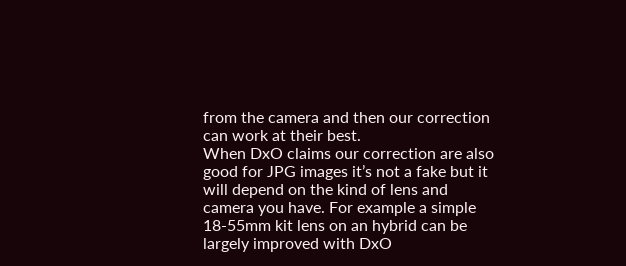from the camera and then our correction can work at their best.
When DxO claims our correction are also good for JPG images it’s not a fake but it will depend on the kind of lens and camera you have. For example a simple 18-55mm kit lens on an hybrid can be largely improved with DxO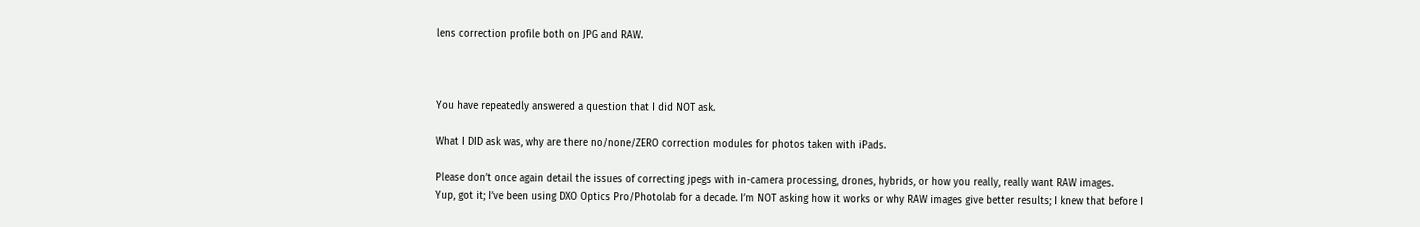lens correction profile both on JPG and RAW.



You have repeatedly answered a question that I did NOT ask.

What I DID ask was, why are there no/none/ZERO correction modules for photos taken with iPads.

Please don’t once again detail the issues of correcting jpegs with in-camera processing, drones, hybrids, or how you really, really want RAW images.
Yup, got it; I’ve been using DXO Optics Pro/Photolab for a decade. I’m NOT asking how it works or why RAW images give better results; I knew that before I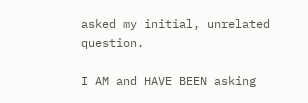asked my initial, unrelated question.

I AM and HAVE BEEN asking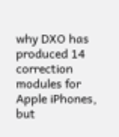why DXO has produced 14 correction modules for Apple iPhones, but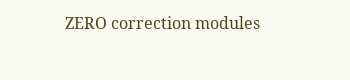ZERO correction modules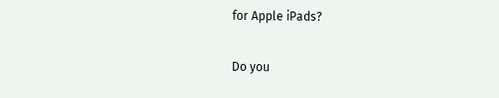for Apple iPads?

Do you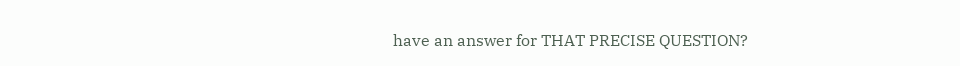have an answer for THAT PRECISE QUESTION?